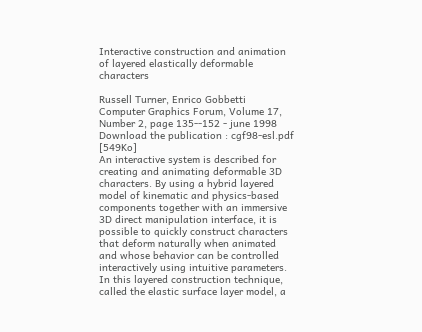Interactive construction and animation of layered elastically deformable characters

Russell Turner, Enrico Gobbetti
Computer Graphics Forum, Volume 17, Number 2, page 135--152 - june 1998
Download the publication : cgf98-esl.pdf [549Ko]
An interactive system is described for creating and animating deformable 3D characters. By using a hybrid layered model of kinematic and physics-based components together with an immersive 3D direct manipulation interface, it is possible to quickly construct characters that deform naturally when animated and whose behavior can be controlled interactively using intuitive parameters. In this layered construction technique, called the elastic surface layer model, a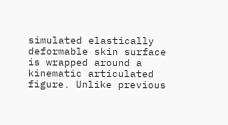simulated elastically deformable skin surface is wrapped around a kinematic articulated figure. Unlike previous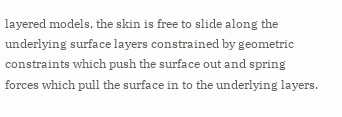layered models, the skin is free to slide along the underlying surface layers constrained by geometric constraints which push the surface out and spring forces which pull the surface in to the underlying layers.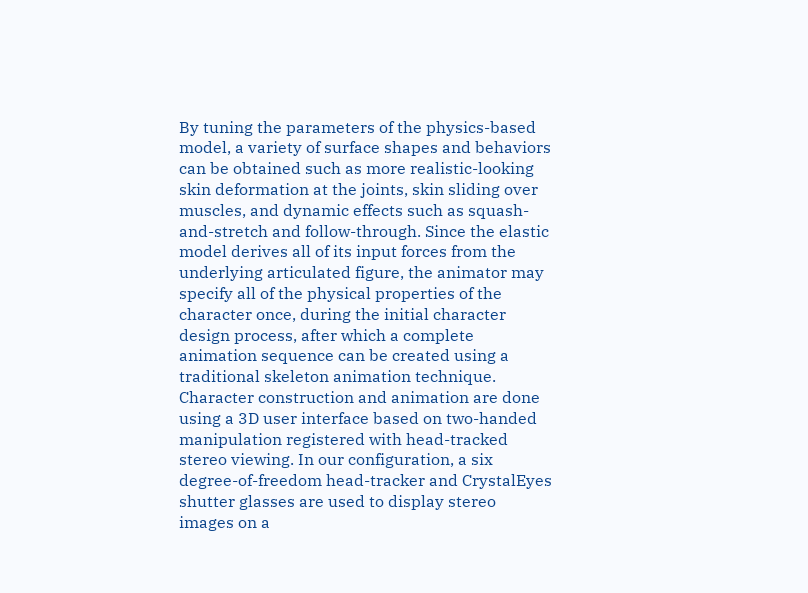By tuning the parameters of the physics-based model, a variety of surface shapes and behaviors can be obtained such as more realistic-looking skin deformation at the joints, skin sliding over muscles, and dynamic effects such as squash-and-stretch and follow-through. Since the elastic model derives all of its input forces from the underlying articulated figure, the animator may specify all of the physical properties of the character once, during the initial character design process, after which a complete animation sequence can be created using a traditional skeleton animation technique. Character construction and animation are done using a 3D user interface based on two-handed manipulation registered with head-tracked stereo viewing. In our configuration, a six degree-of-freedom head-tracker and CrystalEyes shutter glasses are used to display stereo images on a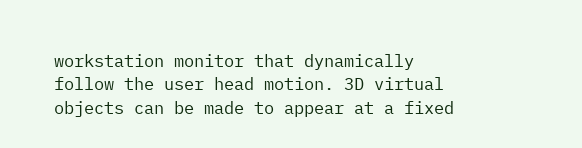workstation monitor that dynamically follow the user head motion. 3D virtual objects can be made to appear at a fixed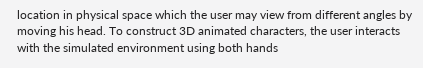location in physical space which the user may view from different angles by moving his head. To construct 3D animated characters, the user interacts with the simulated environment using both hands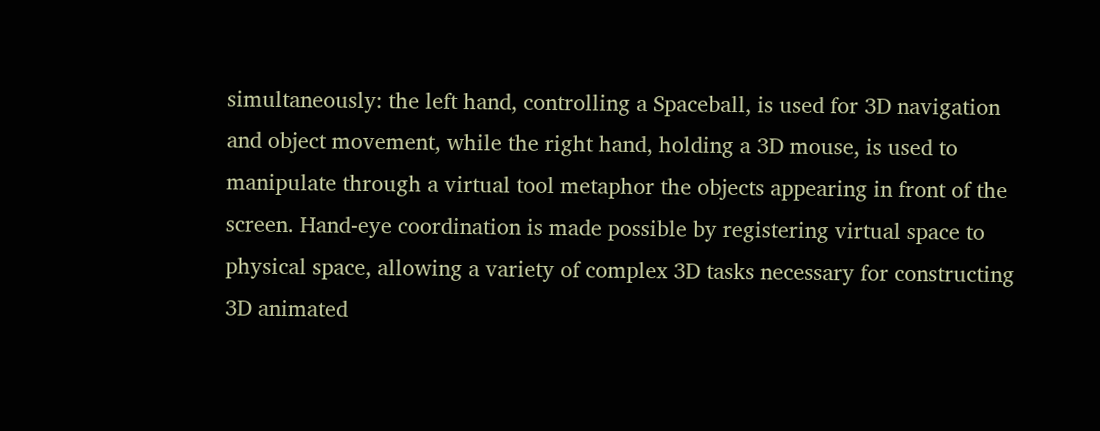simultaneously: the left hand, controlling a Spaceball, is used for 3D navigation and object movement, while the right hand, holding a 3D mouse, is used to manipulate through a virtual tool metaphor the objects appearing in front of the screen. Hand-eye coordination is made possible by registering virtual space to physical space, allowing a variety of complex 3D tasks necessary for constructing 3D animated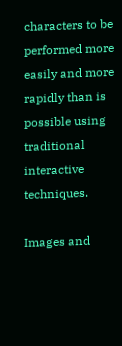characters to be performed more easily and more rapidly than is possible using traditional interactive techniques.

Images and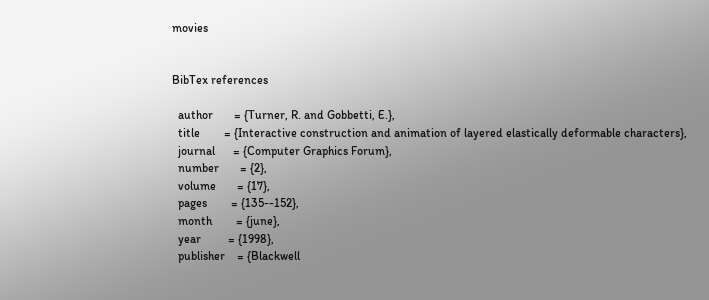movies


BibTex references

  author       = {Turner, R. and Gobbetti, E.},
  title        = {Interactive construction and animation of layered elastically deformable characters},
  journal      = {Computer Graphics Forum},
  number       = {2},
  volume       = {17},
  pages        = {135--152},
  month        = {june},
  year         = {1998},
  publisher    = {Blackwell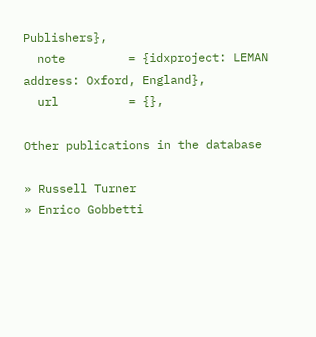Publishers},
  note         = {idxproject: LEMAN     address: Oxford, England},
  url          = {},

Other publications in the database

» Russell Turner
» Enrico Gobbetti